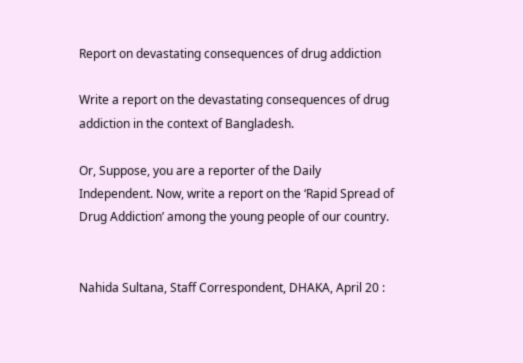Report on devastating consequences of drug addiction

Write a report on the devastating consequences of drug addiction in the context of Bangladesh.

Or, Suppose, you are a reporter of the Daily Independent. Now, write a report on the ‘Rapid Spread of Drug Addiction’ among the young people of our country.


Nahida Sultana, Staff Correspondent, DHAKA, April 20 :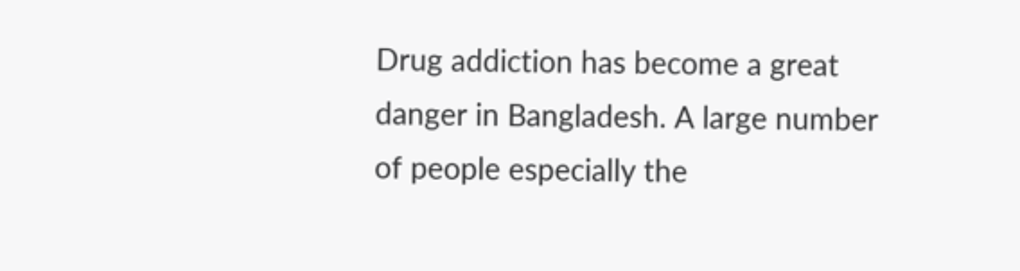Drug addiction has become a great danger in Bangladesh. A large number of people especially the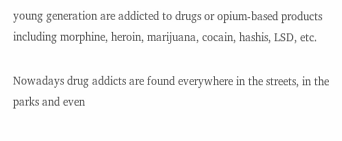young generation are addicted to drugs or opium-based products including morphine, heroin, marijuana, cocain, hashis, LSD, etc.

Nowadays drug addicts are found everywhere in the streets, in the parks and even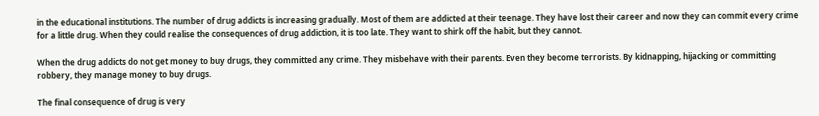in the educational institutions. The number of drug addicts is increasing gradually. Most of them are addicted at their teenage. They have lost their career and now they can commit every crime for a little drug. When they could realise the consequences of drug addiction, it is too late. They want to shirk off the habit, but they cannot.

When the drug addicts do not get money to buy drugs, they committed any crime. They misbehave with their parents. Even they become terrorists. By kidnapping, hijacking or committing robbery, they manage money to buy drugs.

The final consequence of drug is very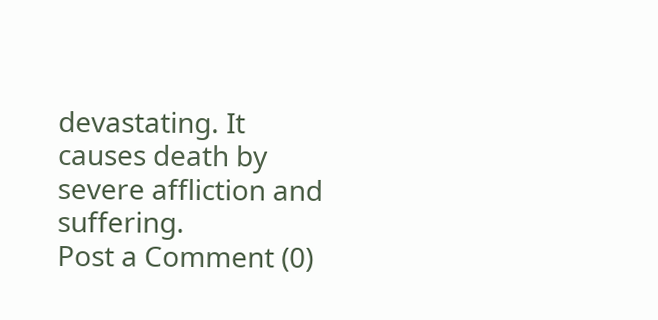devastating. It causes death by severe affliction and suffering.
Post a Comment (0)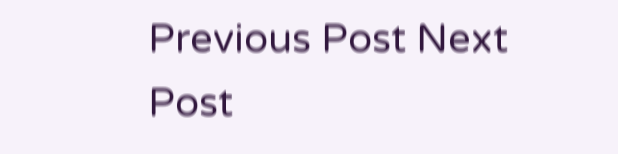Previous Post Next Post